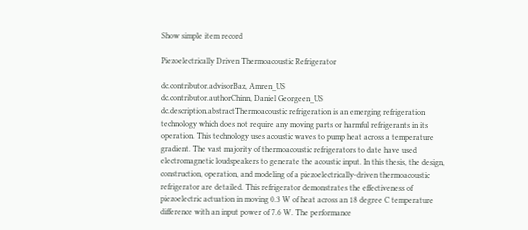Show simple item record

Piezoelectrically Driven Thermoacoustic Refrigerator

dc.contributor.advisorBaz, Amren_US
dc.contributor.authorChinn, Daniel Georgeen_US
dc.description.abstractThermoacoustic refrigeration is an emerging refrigeration technology which does not require any moving parts or harmful refrigerants in its operation. This technology uses acoustic waves to pump heat across a temperature gradient. The vast majority of thermoacoustic refrigerators to date have used electromagnetic loudspeakers to generate the acoustic input. In this thesis, the design, construction, operation, and modeling of a piezoelectrically-driven thermoacoustic refrigerator are detailed. This refrigerator demonstrates the effectiveness of piezoelectric actuation in moving 0.3 W of heat across an 18 degree C temperature difference with an input power of 7.6 W. The performance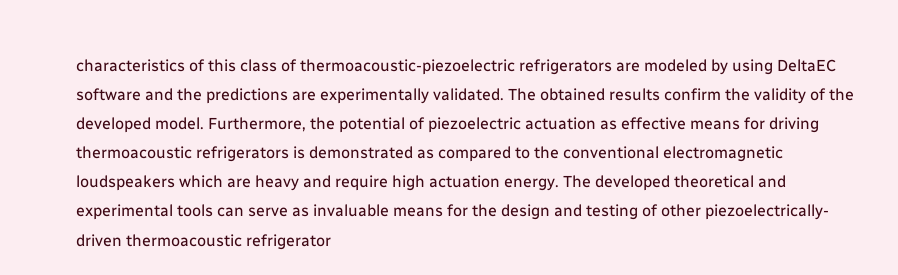characteristics of this class of thermoacoustic-piezoelectric refrigerators are modeled by using DeltaEC software and the predictions are experimentally validated. The obtained results confirm the validity of the developed model. Furthermore, the potential of piezoelectric actuation as effective means for driving thermoacoustic refrigerators is demonstrated as compared to the conventional electromagnetic loudspeakers which are heavy and require high actuation energy. The developed theoretical and experimental tools can serve as invaluable means for the design and testing of other piezoelectrically-driven thermoacoustic refrigerator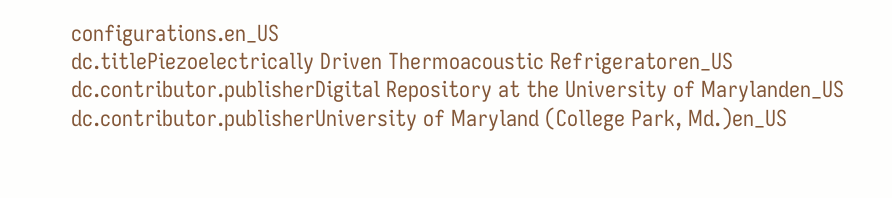configurations.en_US
dc.titlePiezoelectrically Driven Thermoacoustic Refrigeratoren_US
dc.contributor.publisherDigital Repository at the University of Marylanden_US
dc.contributor.publisherUniversity of Maryland (College Park, Md.)en_US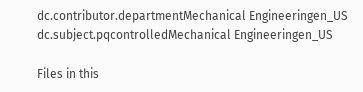dc.contributor.departmentMechanical Engineeringen_US
dc.subject.pqcontrolledMechanical Engineeringen_US

Files in this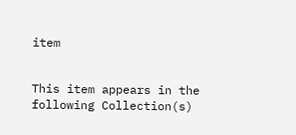item


This item appears in the following Collection(s)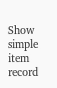Show simple item record